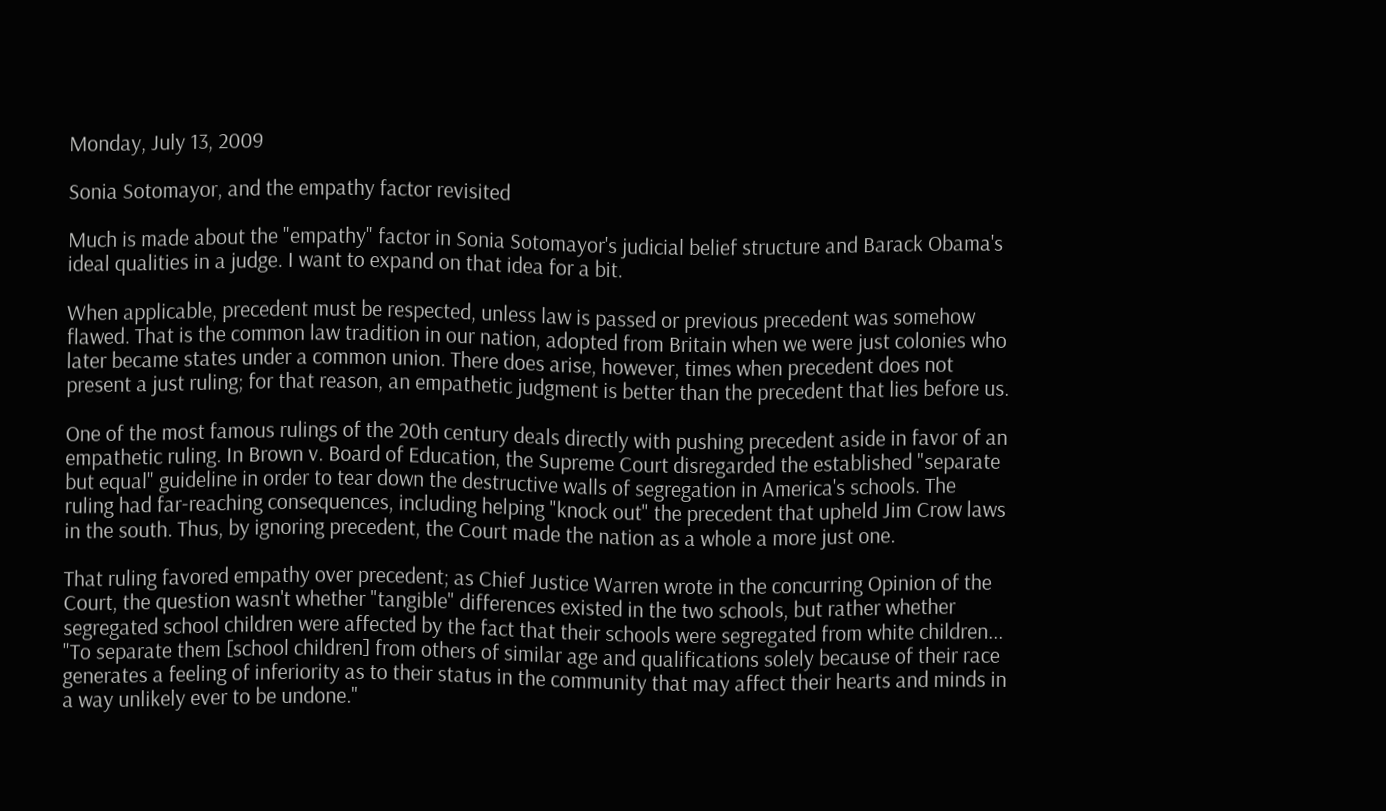Monday, July 13, 2009

Sonia Sotomayor, and the empathy factor revisited

Much is made about the "empathy" factor in Sonia Sotomayor's judicial belief structure and Barack Obama's ideal qualities in a judge. I want to expand on that idea for a bit.

When applicable, precedent must be respected, unless law is passed or previous precedent was somehow flawed. That is the common law tradition in our nation, adopted from Britain when we were just colonies who later became states under a common union. There does arise, however, times when precedent does not present a just ruling; for that reason, an empathetic judgment is better than the precedent that lies before us.

One of the most famous rulings of the 20th century deals directly with pushing precedent aside in favor of an empathetic ruling. In Brown v. Board of Education, the Supreme Court disregarded the established "separate but equal" guideline in order to tear down the destructive walls of segregation in America's schools. The ruling had far-reaching consequences, including helping "knock out" the precedent that upheld Jim Crow laws in the south. Thus, by ignoring precedent, the Court made the nation as a whole a more just one.

That ruling favored empathy over precedent; as Chief Justice Warren wrote in the concurring Opinion of the Court, the question wasn't whether "tangible" differences existed in the two schools, but rather whether segregated school children were affected by the fact that their schools were segregated from white children...
"To separate them [school children] from others of similar age and qualifications solely because of their race generates a feeling of inferiority as to their status in the community that may affect their hearts and minds in a way unlikely ever to be undone."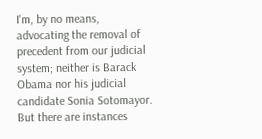I'm, by no means, advocating the removal of precedent from our judicial system; neither is Barack Obama nor his judicial candidate Sonia Sotomayor. But there are instances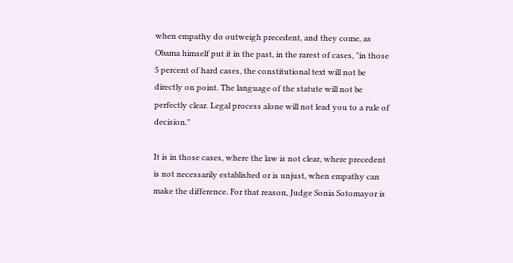when empathy do outweigh precedent, and they come, as Obama himself put it in the past, in the rarest of cases, "in those 5 percent of hard cases, the constitutional text will not be directly on point. The language of the statute will not be perfectly clear. Legal process alone will not lead you to a rule of decision."

It is in those cases, where the law is not clear, where precedent is not necessarily established or is unjust, when empathy can make the difference. For that reason, Judge Sonia Sotomayor is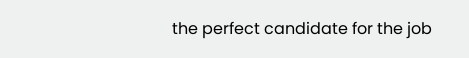the perfect candidate for the job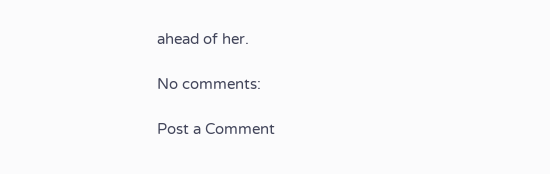ahead of her.

No comments:

Post a Comment